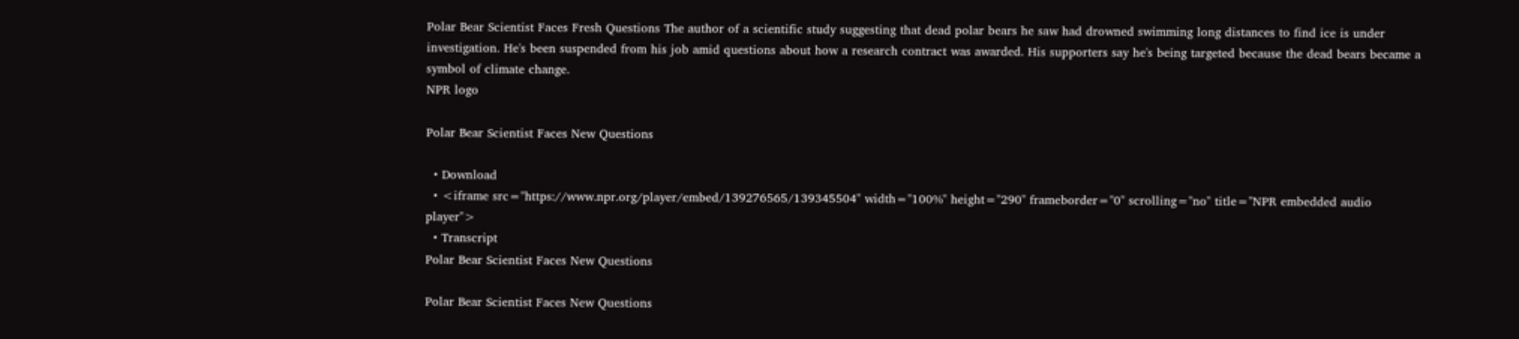Polar Bear Scientist Faces Fresh Questions The author of a scientific study suggesting that dead polar bears he saw had drowned swimming long distances to find ice is under investigation. He's been suspended from his job amid questions about how a research contract was awarded. His supporters say he's being targeted because the dead bears became a symbol of climate change.
NPR logo

Polar Bear Scientist Faces New Questions

  • Download
  • <iframe src="https://www.npr.org/player/embed/139276565/139345504" width="100%" height="290" frameborder="0" scrolling="no" title="NPR embedded audio player">
  • Transcript
Polar Bear Scientist Faces New Questions

Polar Bear Scientist Faces New Questions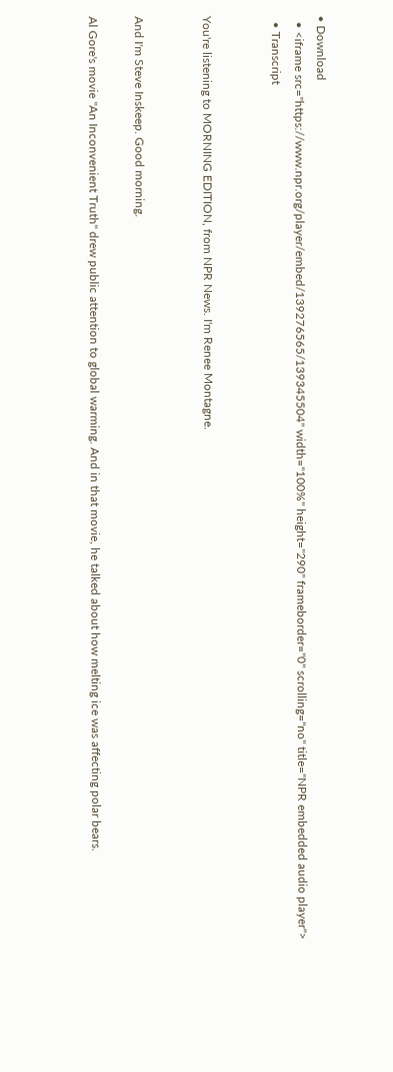• Download
  • <iframe src="https://www.npr.org/player/embed/139276565/139345504" width="100%" height="290" frameborder="0" scrolling="no" title="NPR embedded audio player">
  • Transcript


You're listening to MORNING EDITION, from NPR News. I'm Renee Montagne.


And I'm Steve Inskeep. Good morning.

Al Gore's movie "An Inconvenient Truth" drew public attention to global warming. And in that movie, he talked about how melting ice was affecting polar bears.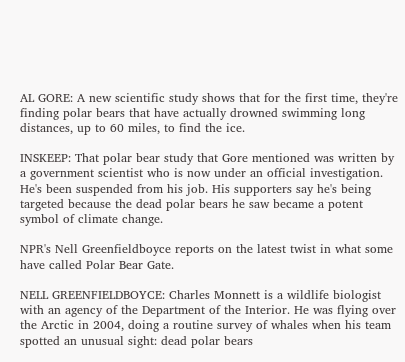AL GORE: A new scientific study shows that for the first time, they're finding polar bears that have actually drowned swimming long distances, up to 60 miles, to find the ice.

INSKEEP: That polar bear study that Gore mentioned was written by a government scientist who is now under an official investigation. He's been suspended from his job. His supporters say he's being targeted because the dead polar bears he saw became a potent symbol of climate change.

NPR's Nell Greenfieldboyce reports on the latest twist in what some have called Polar Bear Gate.

NELL GREENFIELDBOYCE: Charles Monnett is a wildlife biologist with an agency of the Department of the Interior. He was flying over the Arctic in 2004, doing a routine survey of whales when his team spotted an unusual sight: dead polar bears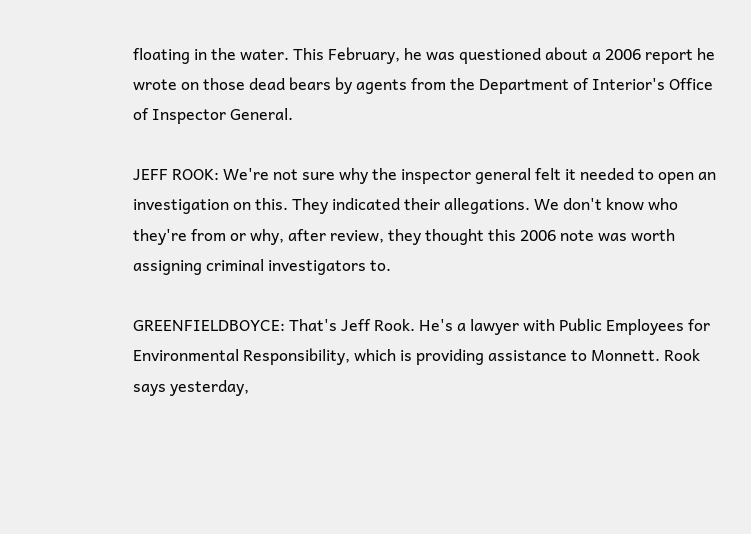floating in the water. This February, he was questioned about a 2006 report he wrote on those dead bears by agents from the Department of Interior's Office of Inspector General.

JEFF ROOK: We're not sure why the inspector general felt it needed to open an investigation on this. They indicated their allegations. We don't know who they're from or why, after review, they thought this 2006 note was worth assigning criminal investigators to.

GREENFIELDBOYCE: That's Jeff Rook. He's a lawyer with Public Employees for Environmental Responsibility, which is providing assistance to Monnett. Rook says yesterday,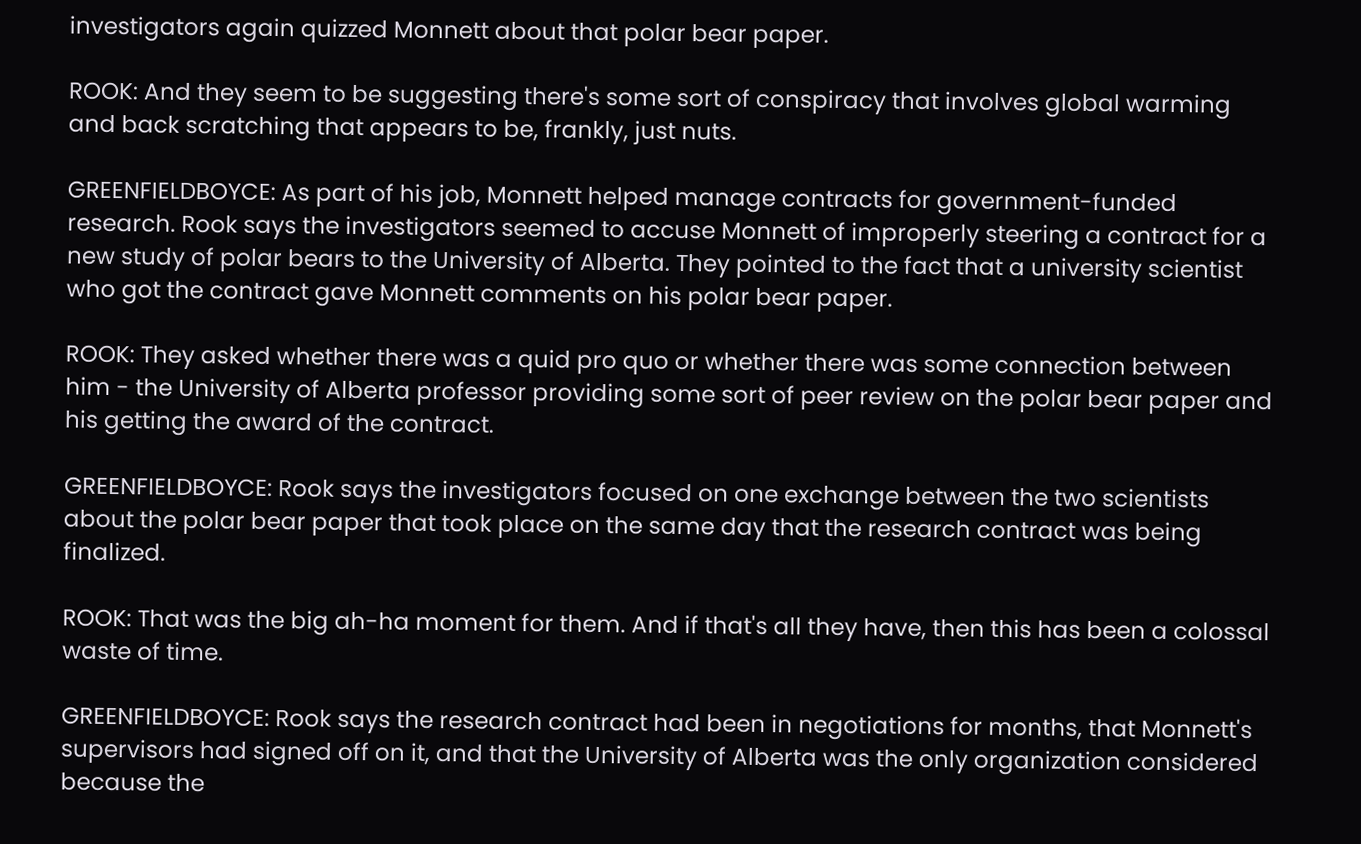investigators again quizzed Monnett about that polar bear paper.

ROOK: And they seem to be suggesting there's some sort of conspiracy that involves global warming and back scratching that appears to be, frankly, just nuts.

GREENFIELDBOYCE: As part of his job, Monnett helped manage contracts for government-funded research. Rook says the investigators seemed to accuse Monnett of improperly steering a contract for a new study of polar bears to the University of Alberta. They pointed to the fact that a university scientist who got the contract gave Monnett comments on his polar bear paper.

ROOK: They asked whether there was a quid pro quo or whether there was some connection between him - the University of Alberta professor providing some sort of peer review on the polar bear paper and his getting the award of the contract.

GREENFIELDBOYCE: Rook says the investigators focused on one exchange between the two scientists about the polar bear paper that took place on the same day that the research contract was being finalized.

ROOK: That was the big ah-ha moment for them. And if that's all they have, then this has been a colossal waste of time.

GREENFIELDBOYCE: Rook says the research contract had been in negotiations for months, that Monnett's supervisors had signed off on it, and that the University of Alberta was the only organization considered because the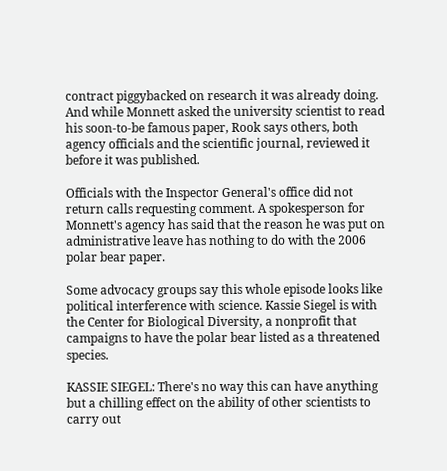contract piggybacked on research it was already doing. And while Monnett asked the university scientist to read his soon-to-be famous paper, Rook says others, both agency officials and the scientific journal, reviewed it before it was published.

Officials with the Inspector General's office did not return calls requesting comment. A spokesperson for Monnett's agency has said that the reason he was put on administrative leave has nothing to do with the 2006 polar bear paper.

Some advocacy groups say this whole episode looks like political interference with science. Kassie Siegel is with the Center for Biological Diversity, a nonprofit that campaigns to have the polar bear listed as a threatened species.

KASSIE SIEGEL: There's no way this can have anything but a chilling effect on the ability of other scientists to carry out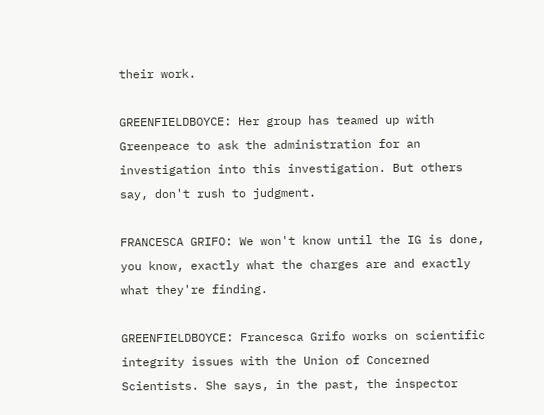their work.

GREENFIELDBOYCE: Her group has teamed up with Greenpeace to ask the administration for an investigation into this investigation. But others say, don't rush to judgment.

FRANCESCA GRIFO: We won't know until the IG is done, you know, exactly what the charges are and exactly what they're finding.

GREENFIELDBOYCE: Francesca Grifo works on scientific integrity issues with the Union of Concerned Scientists. She says, in the past, the inspector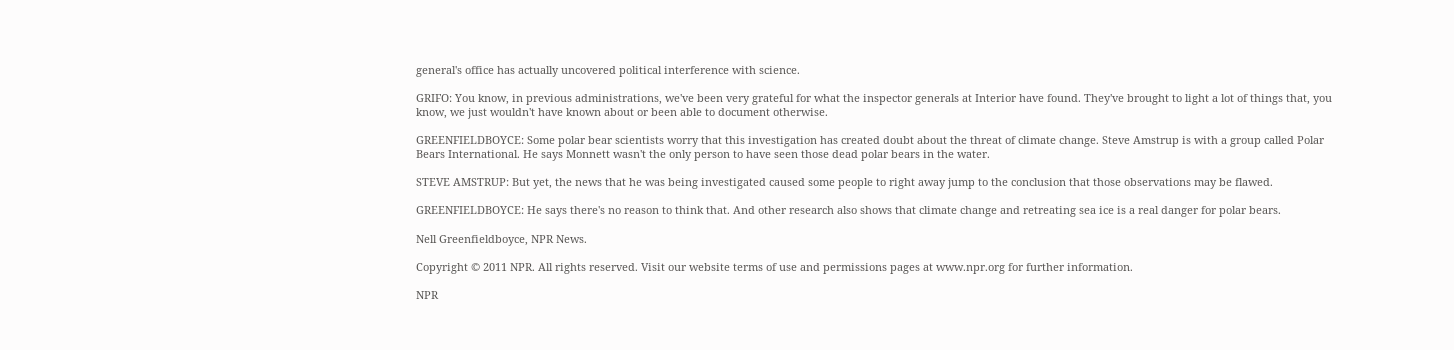general's office has actually uncovered political interference with science.

GRIFO: You know, in previous administrations, we've been very grateful for what the inspector generals at Interior have found. They've brought to light a lot of things that, you know, we just wouldn't have known about or been able to document otherwise.

GREENFIELDBOYCE: Some polar bear scientists worry that this investigation has created doubt about the threat of climate change. Steve Amstrup is with a group called Polar Bears International. He says Monnett wasn't the only person to have seen those dead polar bears in the water.

STEVE AMSTRUP: But yet, the news that he was being investigated caused some people to right away jump to the conclusion that those observations may be flawed.

GREENFIELDBOYCE: He says there's no reason to think that. And other research also shows that climate change and retreating sea ice is a real danger for polar bears.

Nell Greenfieldboyce, NPR News.

Copyright © 2011 NPR. All rights reserved. Visit our website terms of use and permissions pages at www.npr.org for further information.

NPR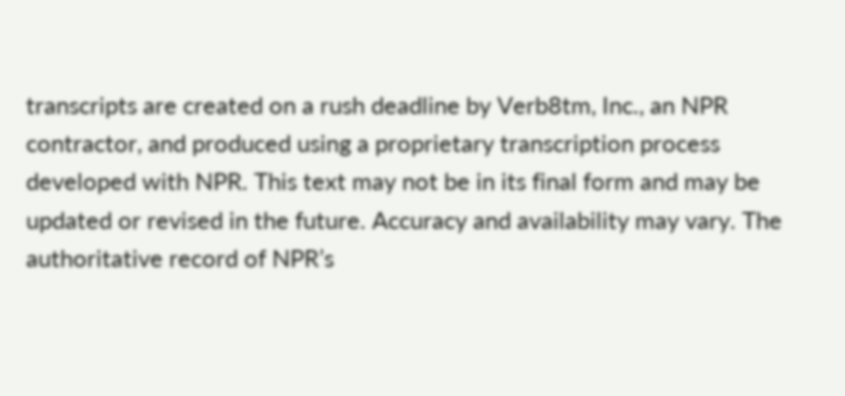transcripts are created on a rush deadline by Verb8tm, Inc., an NPR contractor, and produced using a proprietary transcription process developed with NPR. This text may not be in its final form and may be updated or revised in the future. Accuracy and availability may vary. The authoritative record of NPR’s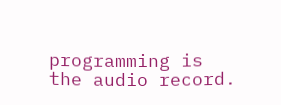programming is the audio record.